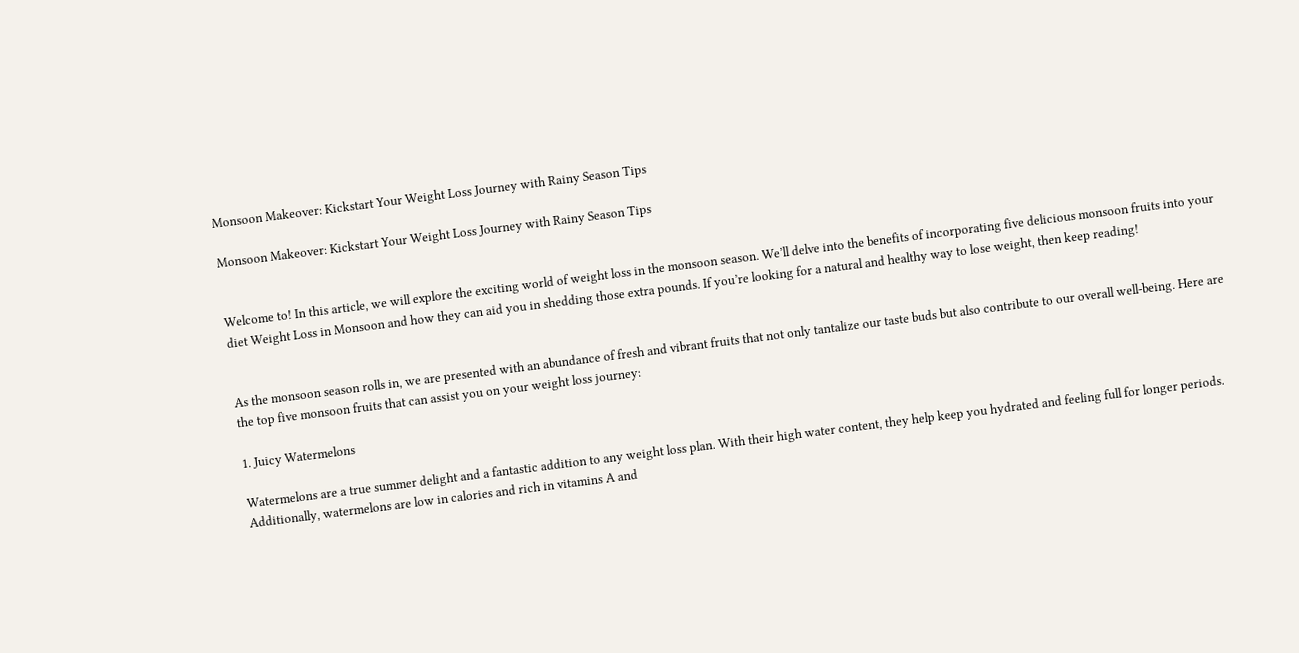Monsoon Makeover: Kickstart Your Weight Loss Journey with Rainy Season Tips

Monsoon Makeover: Kickstart Your Weight Loss Journey with Rainy Season Tips


Welcome to! In this article, we will explore the exciting world of weight loss in the monsoon season. We’ll delve into the benefits of incorporating five delicious monsoon fruits into your diet Weight Loss in Monsoon and how they can aid you in shedding those extra pounds. If you’re looking for a natural and healthy way to lose weight, then keep reading!


As the monsoon season rolls in, we are presented with an abundance of fresh and vibrant fruits that not only tantalize our taste buds but also contribute to our overall well-being. Here are the top five monsoon fruits that can assist you on your weight loss journey:

1. Juicy Watermelons

Watermelons are a true summer delight and a fantastic addition to any weight loss plan. With their high water content, they help keep you hydrated and feeling full for longer periods. Additionally, watermelons are low in calories and rich in vitamins A and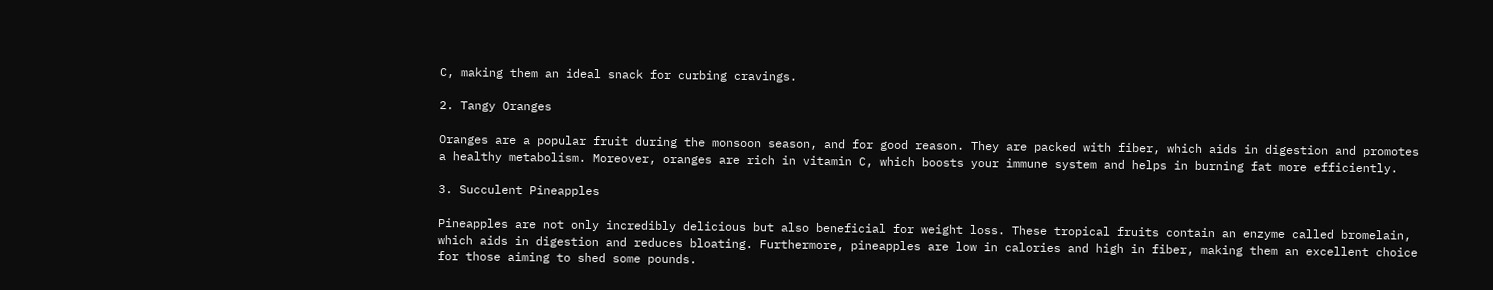C, making them an ideal snack for curbing cravings.

2. Tangy Oranges

Oranges are a popular fruit during the monsoon season, and for good reason. They are packed with fiber, which aids in digestion and promotes a healthy metabolism. Moreover, oranges are rich in vitamin C, which boosts your immune system and helps in burning fat more efficiently.

3. Succulent Pineapples

Pineapples are not only incredibly delicious but also beneficial for weight loss. These tropical fruits contain an enzyme called bromelain, which aids in digestion and reduces bloating. Furthermore, pineapples are low in calories and high in fiber, making them an excellent choice for those aiming to shed some pounds.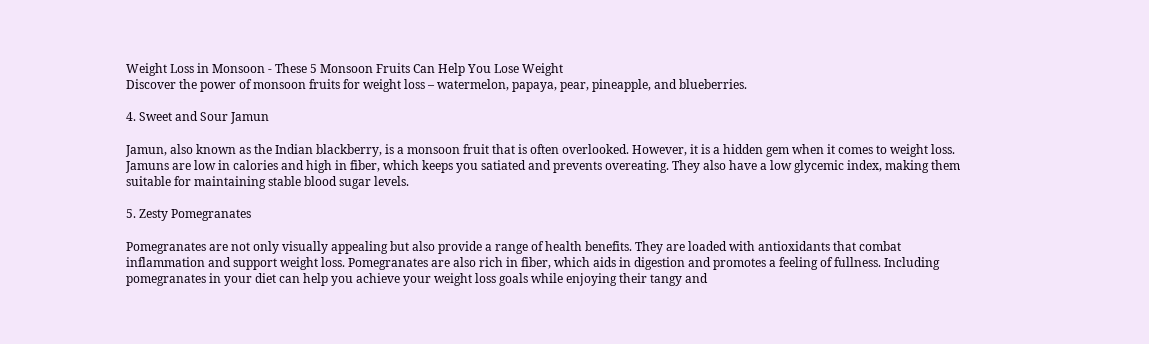Weight Loss in Monsoon - These 5 Monsoon Fruits Can Help You Lose Weight
Discover the power of monsoon fruits for weight loss – watermelon, papaya, pear, pineapple, and blueberries.

4. Sweet and Sour Jamun

Jamun, also known as the Indian blackberry, is a monsoon fruit that is often overlooked. However, it is a hidden gem when it comes to weight loss. Jamuns are low in calories and high in fiber, which keeps you satiated and prevents overeating. They also have a low glycemic index, making them suitable for maintaining stable blood sugar levels.

5. Zesty Pomegranates

Pomegranates are not only visually appealing but also provide a range of health benefits. They are loaded with antioxidants that combat inflammation and support weight loss. Pomegranates are also rich in fiber, which aids in digestion and promotes a feeling of fullness. Including pomegranates in your diet can help you achieve your weight loss goals while enjoying their tangy and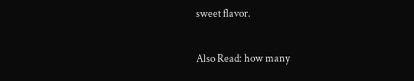sweet flavor.

Also Read: how many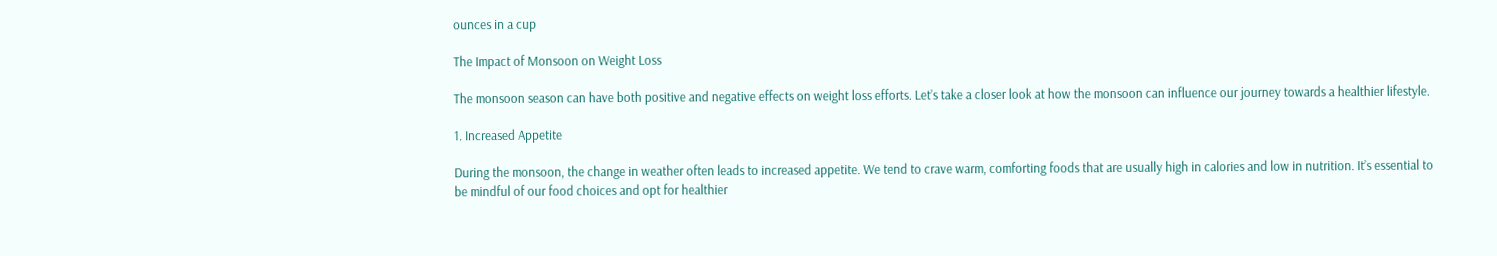ounces in a cup

The Impact of Monsoon on Weight Loss

The monsoon season can have both positive and negative effects on weight loss efforts. Let’s take a closer look at how the monsoon can influence our journey towards a healthier lifestyle.

1. Increased Appetite

During the monsoon, the change in weather often leads to increased appetite. We tend to crave warm, comforting foods that are usually high in calories and low in nutrition. It’s essential to be mindful of our food choices and opt for healthier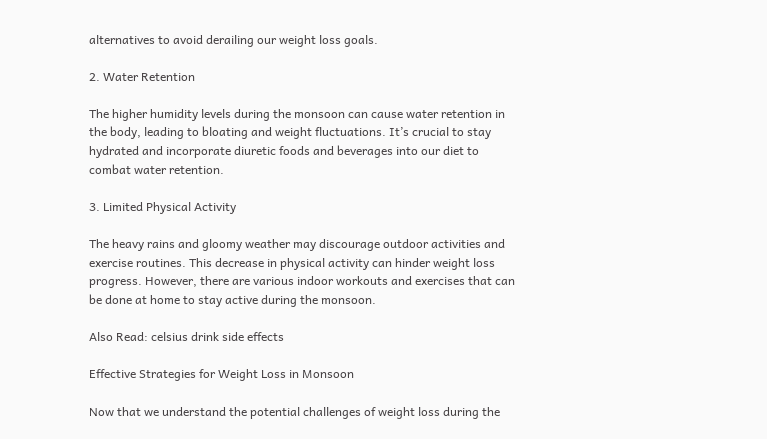alternatives to avoid derailing our weight loss goals.

2. Water Retention

The higher humidity levels during the monsoon can cause water retention in the body, leading to bloating and weight fluctuations. It’s crucial to stay hydrated and incorporate diuretic foods and beverages into our diet to combat water retention.

3. Limited Physical Activity

The heavy rains and gloomy weather may discourage outdoor activities and exercise routines. This decrease in physical activity can hinder weight loss progress. However, there are various indoor workouts and exercises that can be done at home to stay active during the monsoon.

Also Read: celsius drink side effects

Effective Strategies for Weight Loss in Monsoon

Now that we understand the potential challenges of weight loss during the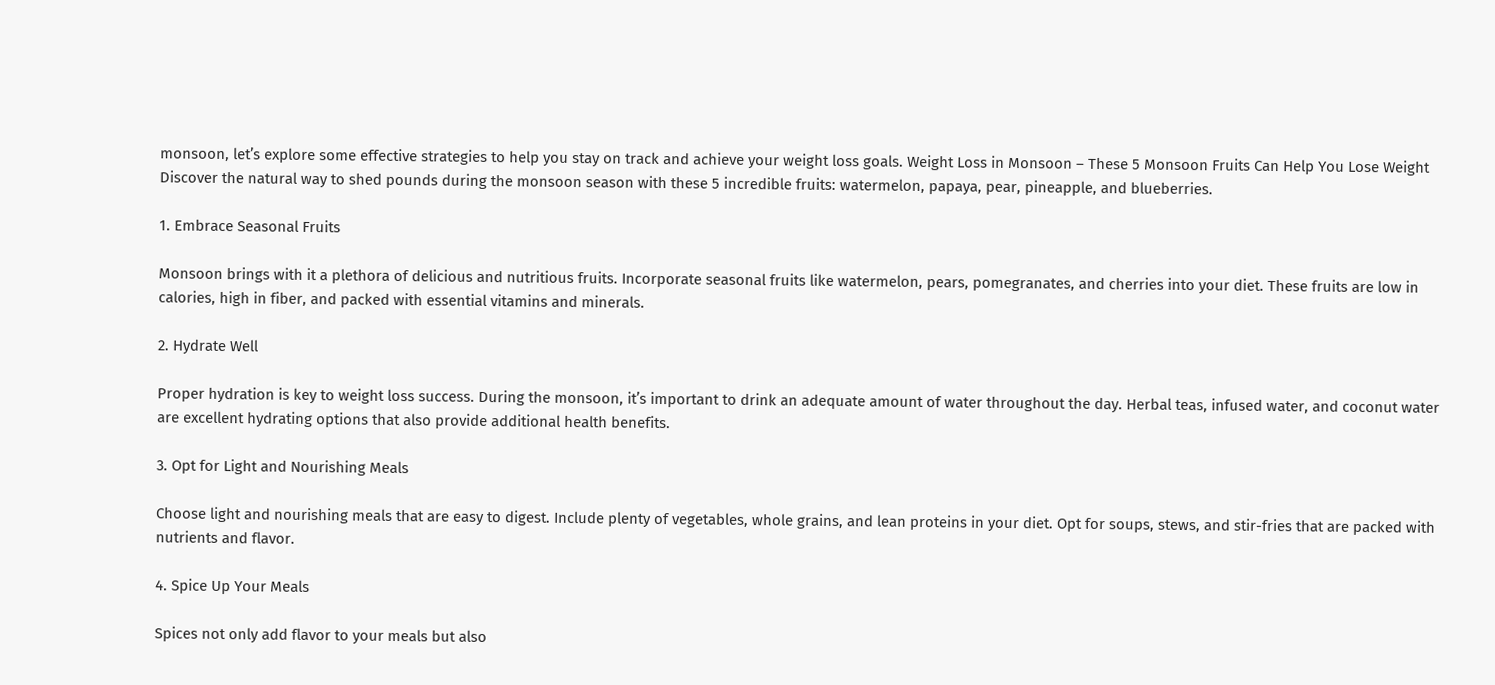monsoon, let’s explore some effective strategies to help you stay on track and achieve your weight loss goals. Weight Loss in Monsoon – These 5 Monsoon Fruits Can Help You Lose Weight
Discover the natural way to shed pounds during the monsoon season with these 5 incredible fruits: watermelon, papaya, pear, pineapple, and blueberries.

1. Embrace Seasonal Fruits

Monsoon brings with it a plethora of delicious and nutritious fruits. Incorporate seasonal fruits like watermelon, pears, pomegranates, and cherries into your diet. These fruits are low in calories, high in fiber, and packed with essential vitamins and minerals.

2. Hydrate Well

Proper hydration is key to weight loss success. During the monsoon, it’s important to drink an adequate amount of water throughout the day. Herbal teas, infused water, and coconut water are excellent hydrating options that also provide additional health benefits.

3. Opt for Light and Nourishing Meals

Choose light and nourishing meals that are easy to digest. Include plenty of vegetables, whole grains, and lean proteins in your diet. Opt for soups, stews, and stir-fries that are packed with nutrients and flavor.

4. Spice Up Your Meals

Spices not only add flavor to your meals but also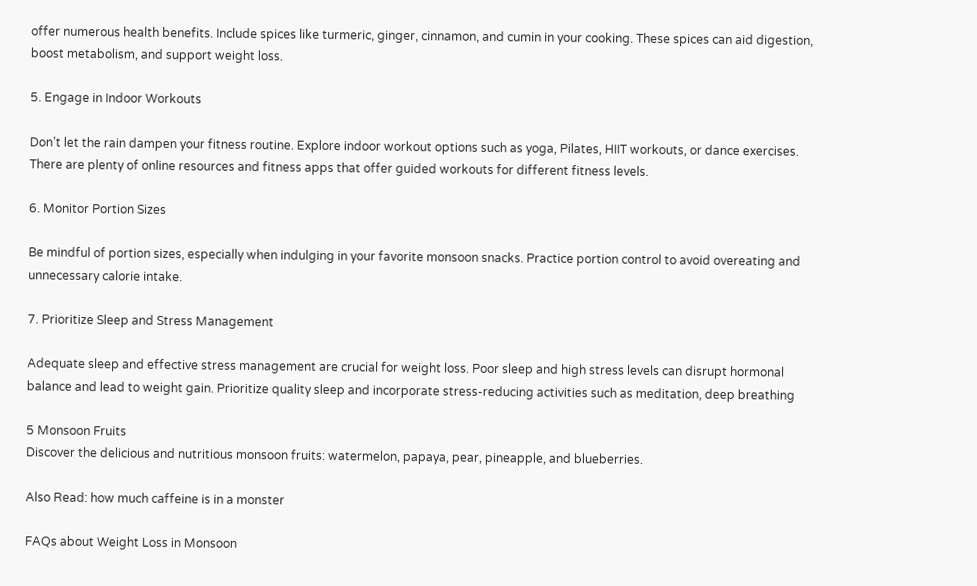offer numerous health benefits. Include spices like turmeric, ginger, cinnamon, and cumin in your cooking. These spices can aid digestion, boost metabolism, and support weight loss.

5. Engage in Indoor Workouts

Don’t let the rain dampen your fitness routine. Explore indoor workout options such as yoga, Pilates, HIIT workouts, or dance exercises. There are plenty of online resources and fitness apps that offer guided workouts for different fitness levels.

6. Monitor Portion Sizes

Be mindful of portion sizes, especially when indulging in your favorite monsoon snacks. Practice portion control to avoid overeating and unnecessary calorie intake.

7. Prioritize Sleep and Stress Management

Adequate sleep and effective stress management are crucial for weight loss. Poor sleep and high stress levels can disrupt hormonal balance and lead to weight gain. Prioritize quality sleep and incorporate stress-reducing activities such as meditation, deep breathing

5 Monsoon Fruits
Discover the delicious and nutritious monsoon fruits: watermelon, papaya, pear, pineapple, and blueberries.

Also Read: how much caffeine is in a monster

FAQs about Weight Loss in Monsoon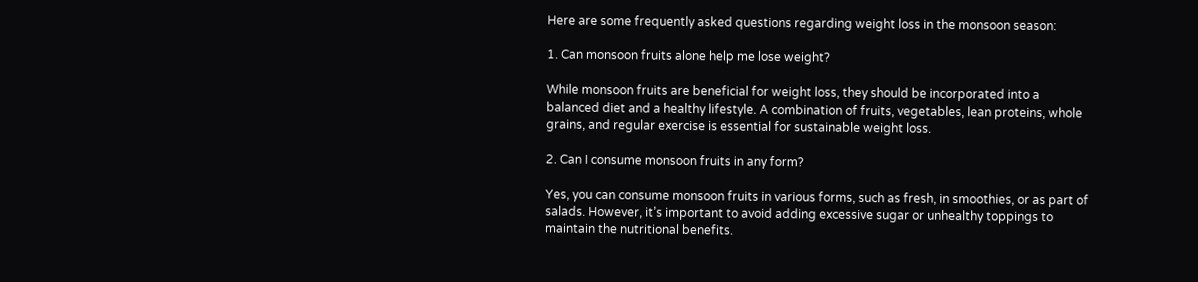Here are some frequently asked questions regarding weight loss in the monsoon season:

1. Can monsoon fruits alone help me lose weight?

While monsoon fruits are beneficial for weight loss, they should be incorporated into a balanced diet and a healthy lifestyle. A combination of fruits, vegetables, lean proteins, whole grains, and regular exercise is essential for sustainable weight loss.

2. Can I consume monsoon fruits in any form?

Yes, you can consume monsoon fruits in various forms, such as fresh, in smoothies, or as part of salads. However, it’s important to avoid adding excessive sugar or unhealthy toppings to maintain the nutritional benefits.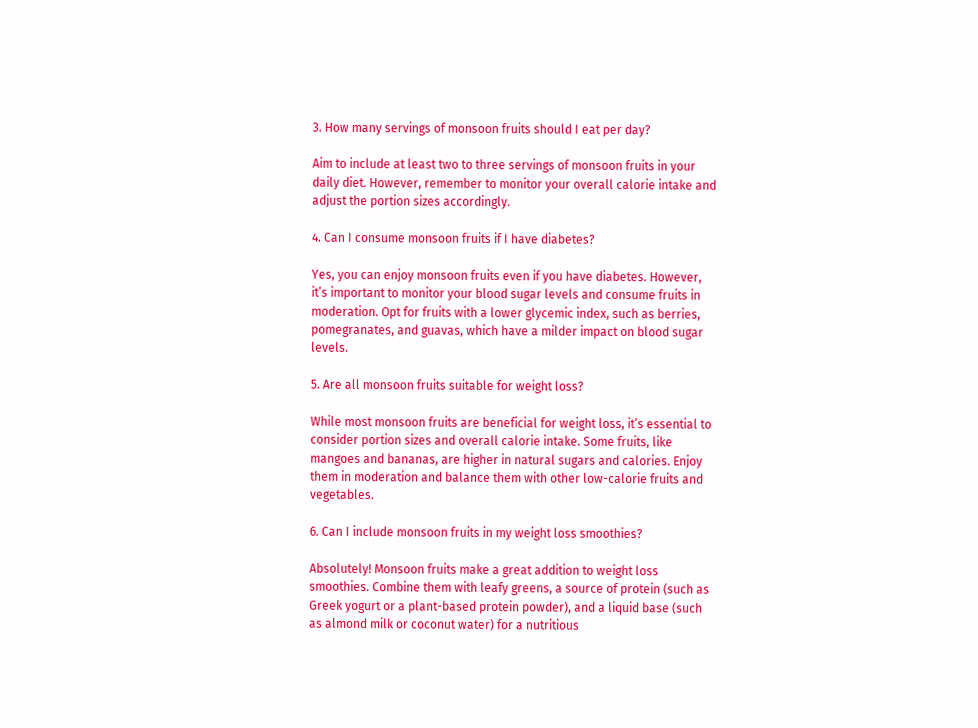3. How many servings of monsoon fruits should I eat per day?

Aim to include at least two to three servings of monsoon fruits in your daily diet. However, remember to monitor your overall calorie intake and adjust the portion sizes accordingly.

4. Can I consume monsoon fruits if I have diabetes?

Yes, you can enjoy monsoon fruits even if you have diabetes. However, it’s important to monitor your blood sugar levels and consume fruits in moderation. Opt for fruits with a lower glycemic index, such as berries, pomegranates, and guavas, which have a milder impact on blood sugar levels.

5. Are all monsoon fruits suitable for weight loss?

While most monsoon fruits are beneficial for weight loss, it’s essential to consider portion sizes and overall calorie intake. Some fruits, like mangoes and bananas, are higher in natural sugars and calories. Enjoy them in moderation and balance them with other low-calorie fruits and vegetables.

6. Can I include monsoon fruits in my weight loss smoothies?

Absolutely! Monsoon fruits make a great addition to weight loss smoothies. Combine them with leafy greens, a source of protein (such as Greek yogurt or a plant-based protein powder), and a liquid base (such as almond milk or coconut water) for a nutritious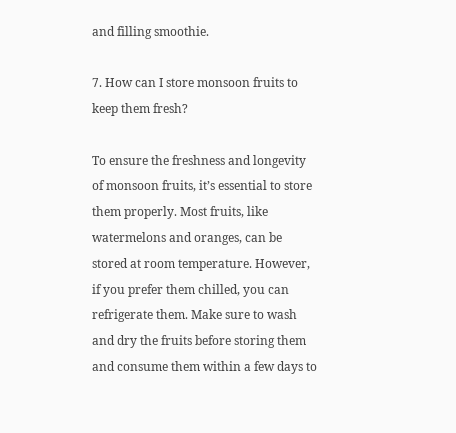and filling smoothie.

7. How can I store monsoon fruits to keep them fresh?

To ensure the freshness and longevity of monsoon fruits, it’s essential to store them properly. Most fruits, like watermelons and oranges, can be stored at room temperature. However, if you prefer them chilled, you can refrigerate them. Make sure to wash and dry the fruits before storing them and consume them within a few days to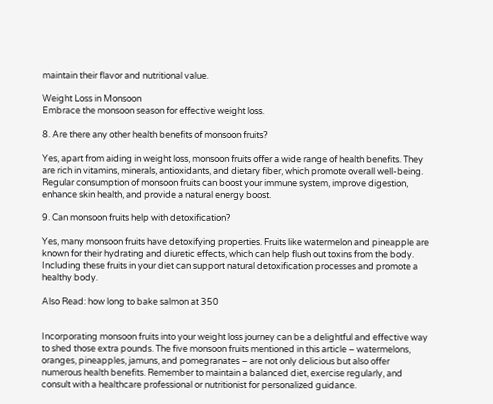maintain their flavor and nutritional value.

Weight Loss in Monsoon
Embrace the monsoon season for effective weight loss.

8. Are there any other health benefits of monsoon fruits?

Yes, apart from aiding in weight loss, monsoon fruits offer a wide range of health benefits. They are rich in vitamins, minerals, antioxidants, and dietary fiber, which promote overall well-being. Regular consumption of monsoon fruits can boost your immune system, improve digestion, enhance skin health, and provide a natural energy boost.

9. Can monsoon fruits help with detoxification?

Yes, many monsoon fruits have detoxifying properties. Fruits like watermelon and pineapple are known for their hydrating and diuretic effects, which can help flush out toxins from the body. Including these fruits in your diet can support natural detoxification processes and promote a healthy body.

Also Read: how long to bake salmon at 350


Incorporating monsoon fruits into your weight loss journey can be a delightful and effective way to shed those extra pounds. The five monsoon fruits mentioned in this article – watermelons, oranges, pineapples, jamuns, and pomegranates – are not only delicious but also offer numerous health benefits. Remember to maintain a balanced diet, exercise regularly, and consult with a healthcare professional or nutritionist for personalized guidance.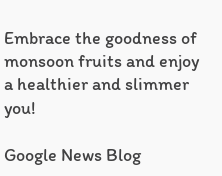Embrace the goodness of monsoon fruits and enjoy a healthier and slimmer you!

Google News Blog